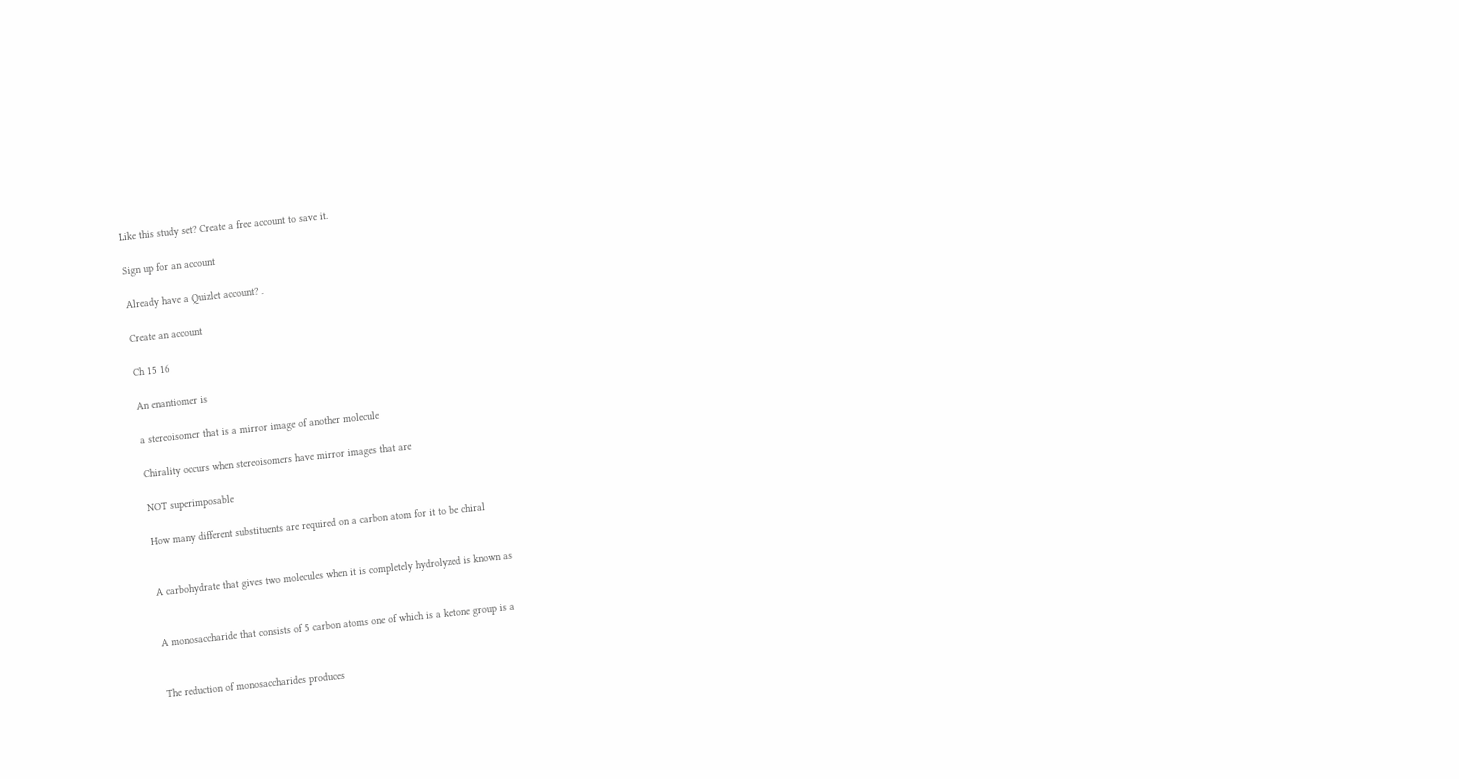Like this study set? Create a free account to save it.

Sign up for an account

Already have a Quizlet account? .

Create an account

Ch 15 16

An enantiomer is

a stereoisomer that is a mirror image of another molecule

Chirality occurs when stereoisomers have mirror images that are

NOT superimposable

How many different substituents are required on a carbon atom for it to be chiral


A carbohydrate that gives two molecules when it is completely hydrolyzed is known as


A monosaccharide that consists of 5 carbon atoms one of which is a ketone group is a


The reduction of monosaccharides produces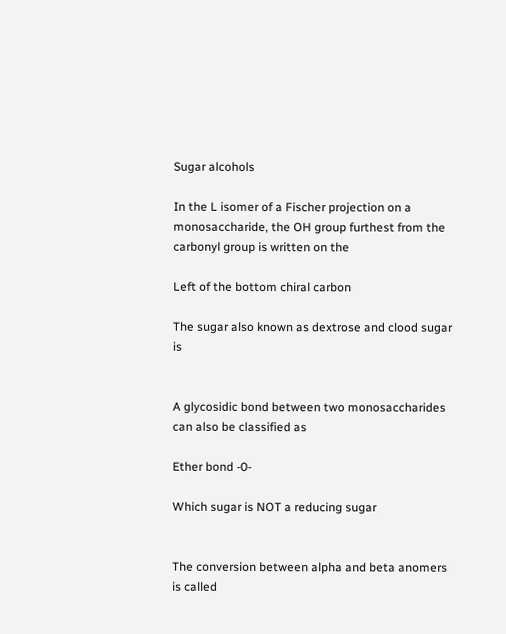Sugar alcohols

In the L isomer of a Fischer projection on a monosaccharide, the OH group furthest from the carbonyl group is written on the

Left of the bottom chiral carbon

The sugar also known as dextrose and clood sugar is


A glycosidic bond between two monosaccharides can also be classified as

Ether bond -0-

Which sugar is NOT a reducing sugar


The conversion between alpha and beta anomers is called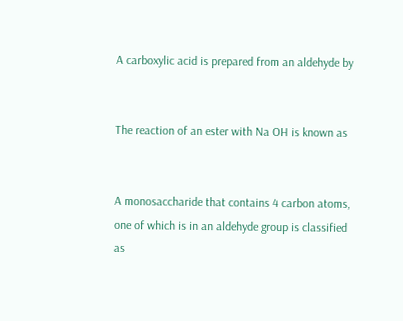A carboxylic acid is prepared from an aldehyde by


The reaction of an ester with Na OH is known as


A monosaccharide that contains 4 carbon atoms, one of which is in an aldehyde group is classified as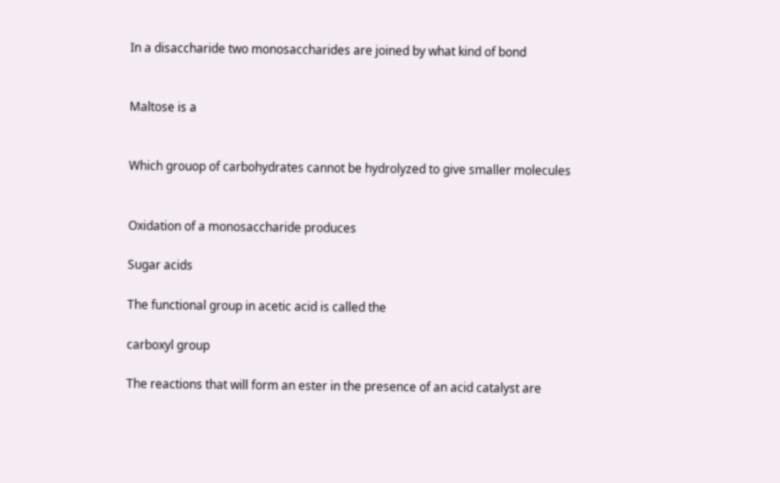In a disaccharide two monosaccharides are joined by what kind of bond


Maltose is a


Which grouop of carbohydrates cannot be hydrolyzed to give smaller molecules


Oxidation of a monosaccharide produces

Sugar acids

The functional group in acetic acid is called the

carboxyl group

The reactions that will form an ester in the presence of an acid catalyst are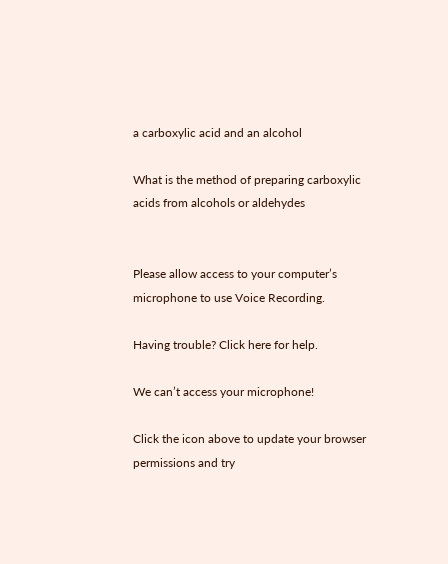a carboxylic acid and an alcohol

What is the method of preparing carboxylic acids from alcohols or aldehydes


Please allow access to your computer’s microphone to use Voice Recording.

Having trouble? Click here for help.

We can’t access your microphone!

Click the icon above to update your browser permissions and try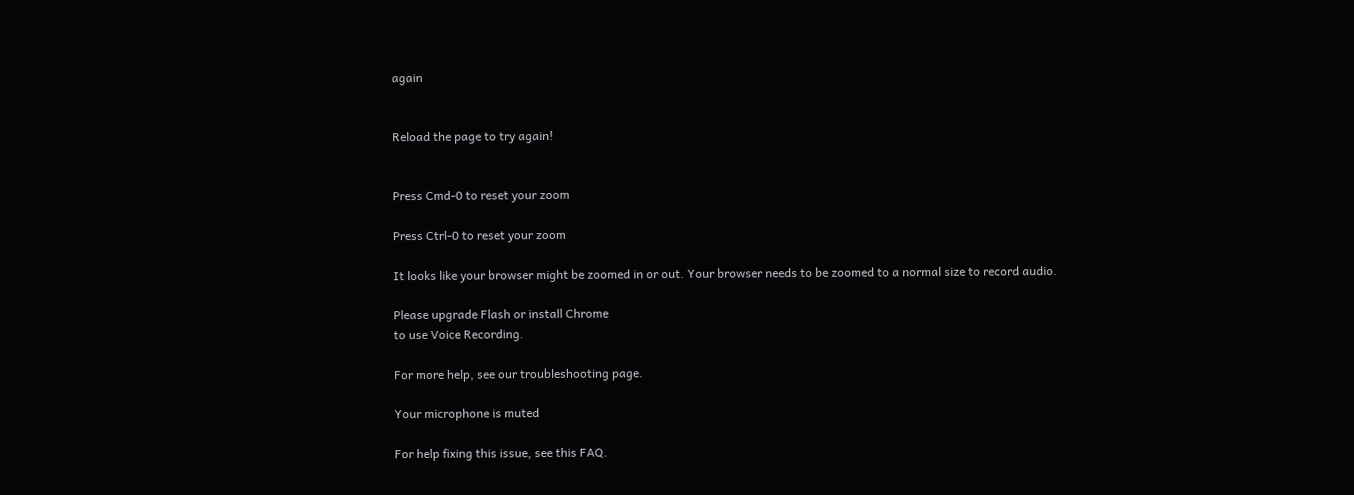again


Reload the page to try again!


Press Cmd-0 to reset your zoom

Press Ctrl-0 to reset your zoom

It looks like your browser might be zoomed in or out. Your browser needs to be zoomed to a normal size to record audio.

Please upgrade Flash or install Chrome
to use Voice Recording.

For more help, see our troubleshooting page.

Your microphone is muted

For help fixing this issue, see this FAQ.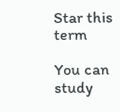Star this term

You can study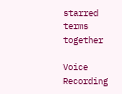starred terms together

Voice Recording